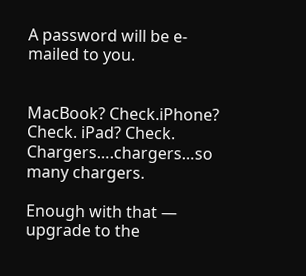A password will be e-mailed to you.


MacBook? Check.iPhone? Check. iPad? Check. Chargers….chargers…so many chargers.

Enough with that — upgrade to the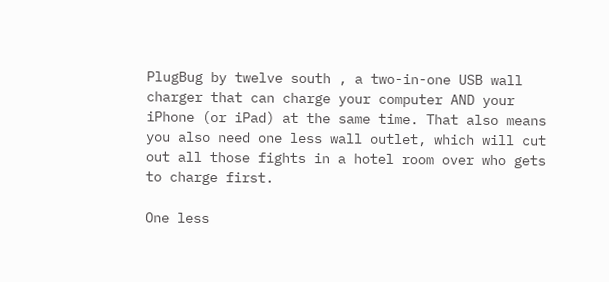PlugBug by twelve south , a two-in-one USB wall charger that can charge your computer AND your iPhone (or iPad) at the same time. That also means you also need one less wall outlet, which will cut out all those fights in a hotel room over who gets to charge first.

One less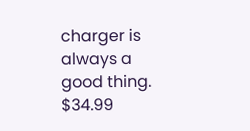charger is always a good thing. $34.99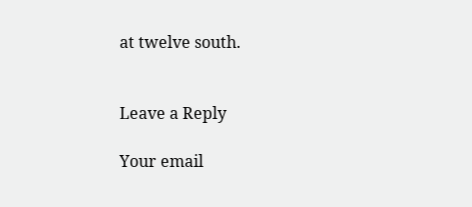at twelve south.


Leave a Reply

Your email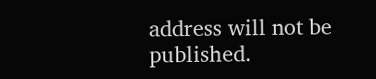address will not be published.